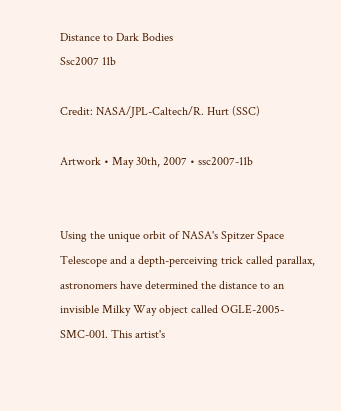Distance to Dark Bodies
Ssc2007 11b

Credit: NASA/JPL-Caltech/R. Hurt (SSC)

Artwork • May 30th, 2007 • ssc2007-11b


Using the unique orbit of NASA's Spitzer Space Telescope and a depth-perceiving trick called parallax, astronomers have determined the distance to an invisible Milky Way object called OGLE-2005-SMC-001. This artist's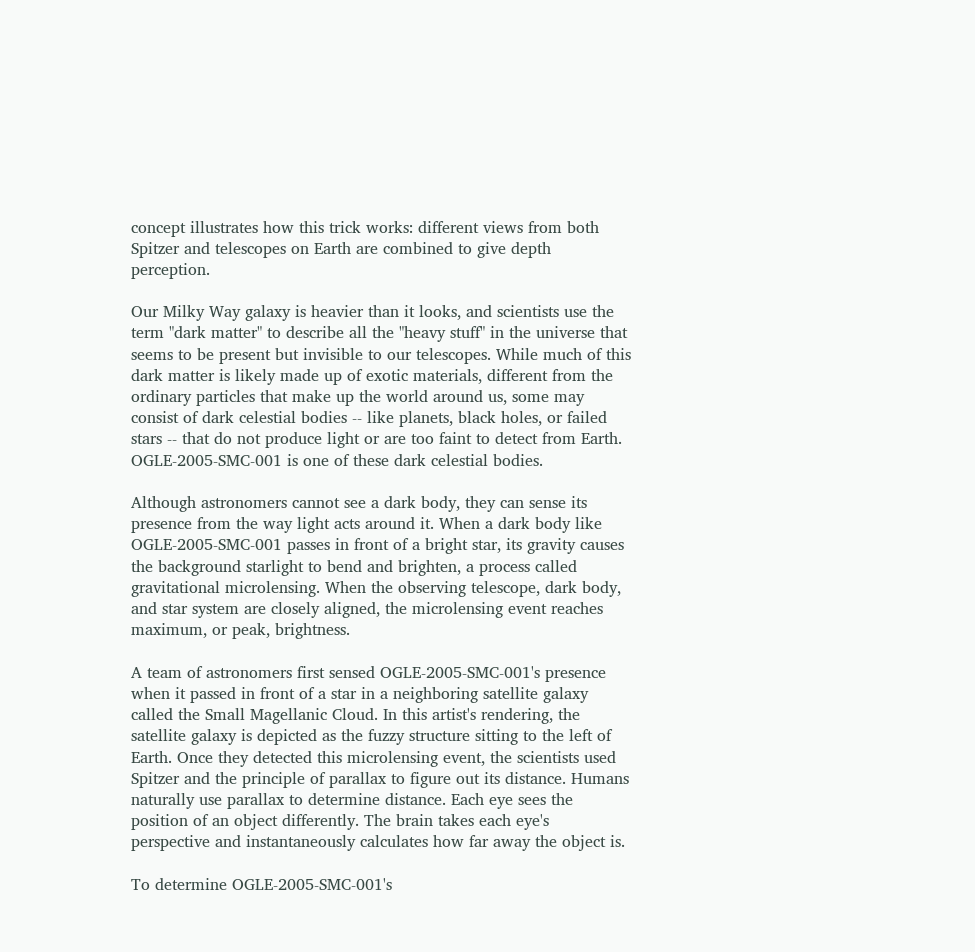concept illustrates how this trick works: different views from both Spitzer and telescopes on Earth are combined to give depth perception.

Our Milky Way galaxy is heavier than it looks, and scientists use the term "dark matter" to describe all the "heavy stuff" in the universe that seems to be present but invisible to our telescopes. While much of this dark matter is likely made up of exotic materials, different from the ordinary particles that make up the world around us, some may consist of dark celestial bodies -- like planets, black holes, or failed stars -- that do not produce light or are too faint to detect from Earth. OGLE-2005-SMC-001 is one of these dark celestial bodies.

Although astronomers cannot see a dark body, they can sense its presence from the way light acts around it. When a dark body like OGLE-2005-SMC-001 passes in front of a bright star, its gravity causes the background starlight to bend and brighten, a process called gravitational microlensing. When the observing telescope, dark body, and star system are closely aligned, the microlensing event reaches maximum, or peak, brightness.

A team of astronomers first sensed OGLE-2005-SMC-001's presence when it passed in front of a star in a neighboring satellite galaxy called the Small Magellanic Cloud. In this artist's rendering, the satellite galaxy is depicted as the fuzzy structure sitting to the left of Earth. Once they detected this microlensing event, the scientists used Spitzer and the principle of parallax to figure out its distance. Humans naturally use parallax to determine distance. Each eye sees the position of an object differently. The brain takes each eye's perspective and instantaneously calculates how far away the object is.

To determine OGLE-2005-SMC-001's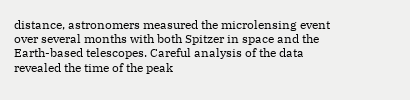distance, astronomers measured the microlensing event over several months with both Spitzer in space and the Earth-based telescopes. Careful analysis of the data revealed the time of the peak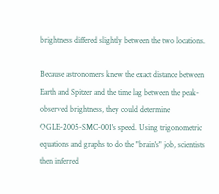brightness differed slightly between the two locations.

Because astronomers knew the exact distance between Earth and Spitzer and the time lag between the peak-observed brightness, they could determine OGLE-2005-SMC-001's speed. Using trigonometric equations and graphs to do the "brain's" job, scientists then inferred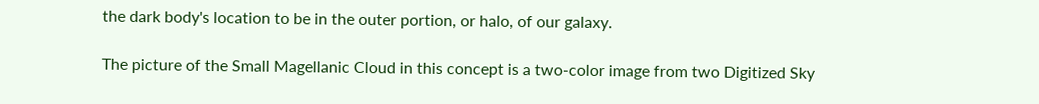the dark body's location to be in the outer portion, or halo, of our galaxy.

The picture of the Small Magellanic Cloud in this concept is a two-color image from two Digitized Sky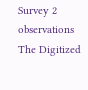Survey 2 observations The Digitized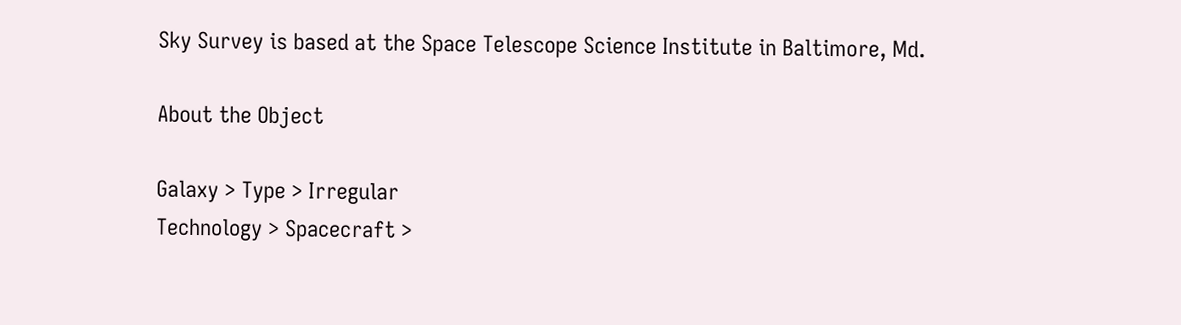Sky Survey is based at the Space Telescope Science Institute in Baltimore, Md.

About the Object

Galaxy > Type > Irregular
Technology > Spacecraft >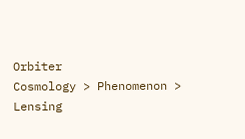Orbiter
Cosmology > Phenomenon > Lensing